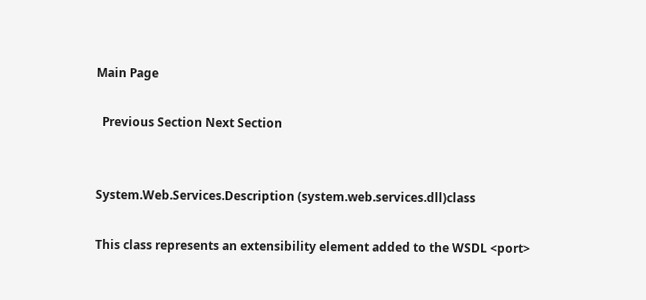Main Page

  Previous Section Next Section


System.Web.Services.Description (system.web.services.dll)class

This class represents an extensibility element added to the WSDL <port>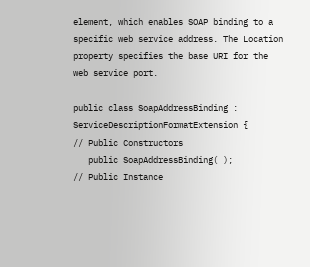element, which enables SOAP binding to a specific web service address. The Location property specifies the base URI for the web service port.

public class SoapAddressBinding : ServiceDescriptionFormatExtension {
// Public Constructors
   public SoapAddressBinding( );
// Public Instance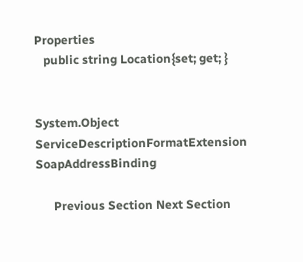Properties
   public string Location{set; get; }


System.Object ServiceDescriptionFormatExtension SoapAddressBinding

      Previous Section Next Section